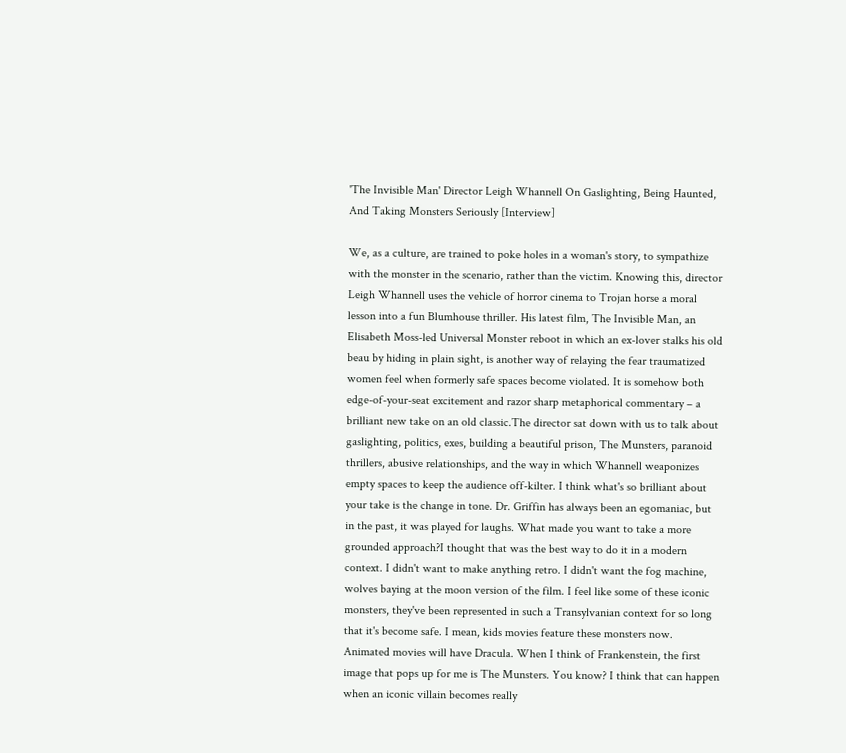'The Invisible Man' Director Leigh Whannell On Gaslighting, Being Haunted, And Taking Monsters Seriously [Interview]

We, as a culture, are trained to poke holes in a woman's story, to sympathize with the monster in the scenario, rather than the victim. Knowing this, director Leigh Whannell uses the vehicle of horror cinema to Trojan horse a moral lesson into a fun Blumhouse thriller. His latest film, The Invisible Man, an Elisabeth Moss-led Universal Monster reboot in which an ex-lover stalks his old beau by hiding in plain sight, is another way of relaying the fear traumatized women feel when formerly safe spaces become violated. It is somehow both edge-of-your-seat excitement and razor sharp metaphorical commentary – a brilliant new take on an old classic.The director sat down with us to talk about gaslighting, politics, exes, building a beautiful prison, The Munsters, paranoid thrillers, abusive relationships, and the way in which Whannell weaponizes empty spaces to keep the audience off-kilter. I think what's so brilliant about your take is the change in tone. Dr. Griffin has always been an egomaniac, but in the past, it was played for laughs. What made you want to take a more grounded approach?I thought that was the best way to do it in a modern context. I didn't want to make anything retro. I didn't want the fog machine, wolves baying at the moon version of the film. I feel like some of these iconic monsters, they've been represented in such a Transylvanian context for so long that it's become safe. I mean, kids movies feature these monsters now. Animated movies will have Dracula. When I think of Frankenstein, the first image that pops up for me is The Munsters. You know? I think that can happen when an iconic villain becomes really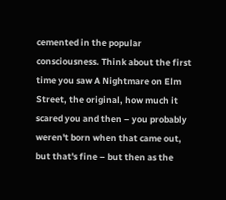cemented in the popular consciousness. Think about the first time you saw A Nightmare on Elm Street, the original, how much it scared you and then – you probably weren't born when that came out, but that's fine – but then as the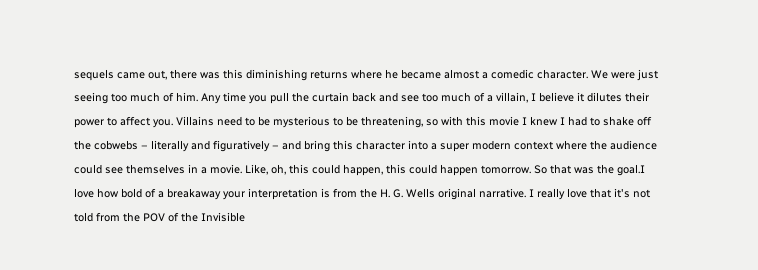sequels came out, there was this diminishing returns where he became almost a comedic character. We were just seeing too much of him. Any time you pull the curtain back and see too much of a villain, I believe it dilutes their power to affect you. Villains need to be mysterious to be threatening, so with this movie I knew I had to shake off the cobwebs – literally and figuratively – and bring this character into a super modern context where the audience could see themselves in a movie. Like, oh, this could happen, this could happen tomorrow. So that was the goal.I love how bold of a breakaway your interpretation is from the H. G. Wells original narrative. I really love that it's not told from the POV of the Invisible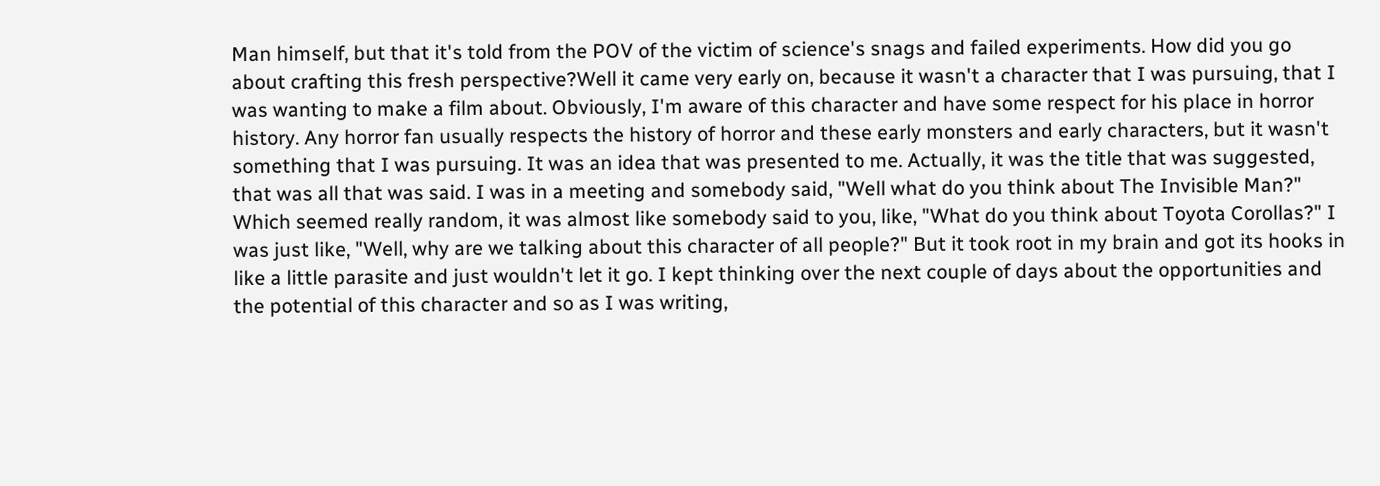Man himself, but that it's told from the POV of the victim of science's snags and failed experiments. How did you go about crafting this fresh perspective?Well it came very early on, because it wasn't a character that I was pursuing, that I was wanting to make a film about. Obviously, I'm aware of this character and have some respect for his place in horror history. Any horror fan usually respects the history of horror and these early monsters and early characters, but it wasn't something that I was pursuing. It was an idea that was presented to me. Actually, it was the title that was suggested, that was all that was said. I was in a meeting and somebody said, "Well what do you think about The Invisible Man?" Which seemed really random, it was almost like somebody said to you, like, "What do you think about Toyota Corollas?" I was just like, "Well, why are we talking about this character of all people?" But it took root in my brain and got its hooks in like a little parasite and just wouldn't let it go. I kept thinking over the next couple of days about the opportunities and the potential of this character and so as I was writing,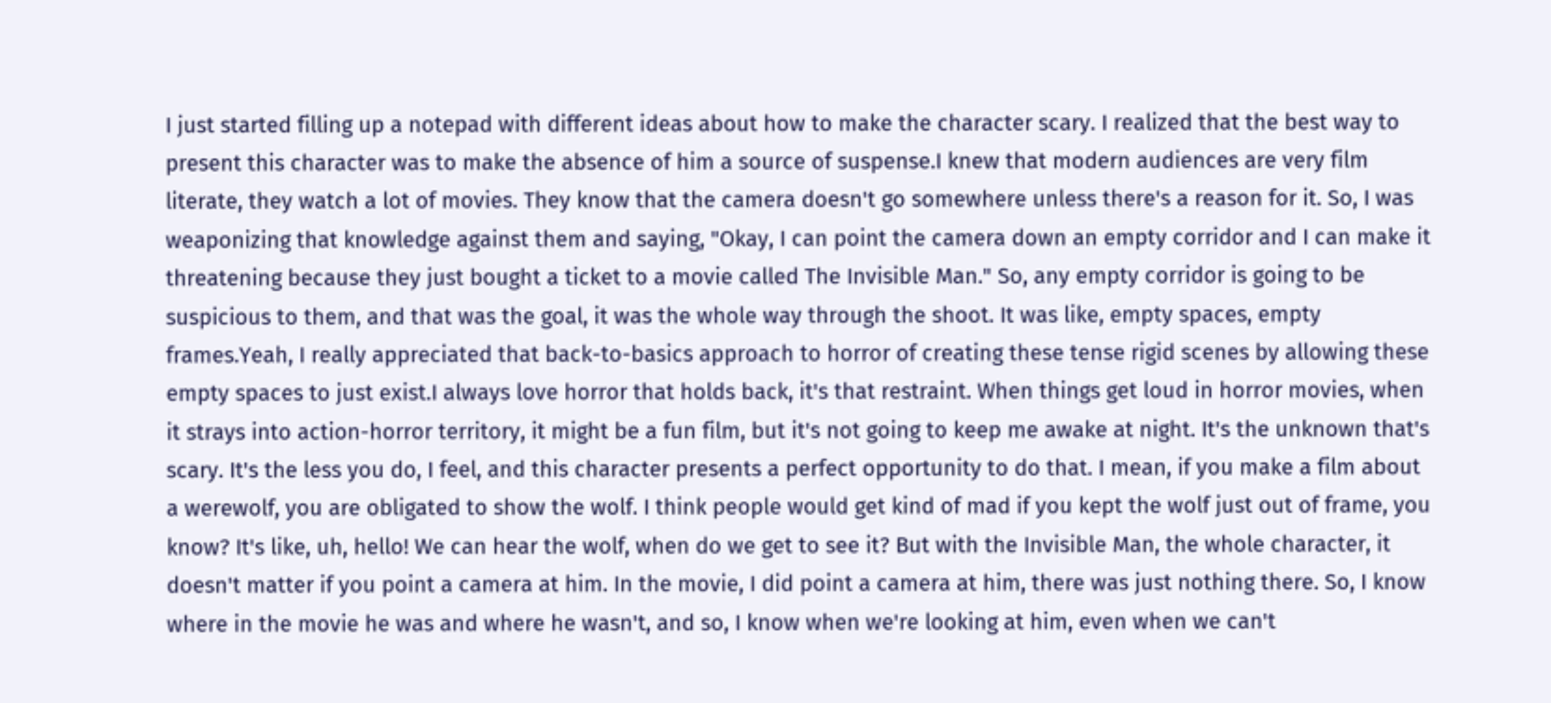I just started filling up a notepad with different ideas about how to make the character scary. I realized that the best way to present this character was to make the absence of him a source of suspense.I knew that modern audiences are very film literate, they watch a lot of movies. They know that the camera doesn't go somewhere unless there's a reason for it. So, I was weaponizing that knowledge against them and saying, "Okay, I can point the camera down an empty corridor and I can make it threatening because they just bought a ticket to a movie called The Invisible Man." So, any empty corridor is going to be suspicious to them, and that was the goal, it was the whole way through the shoot. It was like, empty spaces, empty frames.Yeah, I really appreciated that back-to-basics approach to horror of creating these tense rigid scenes by allowing these empty spaces to just exist.I always love horror that holds back, it's that restraint. When things get loud in horror movies, when it strays into action-horror territory, it might be a fun film, but it's not going to keep me awake at night. It's the unknown that's scary. It's the less you do, I feel, and this character presents a perfect opportunity to do that. I mean, if you make a film about a werewolf, you are obligated to show the wolf. I think people would get kind of mad if you kept the wolf just out of frame, you know? It's like, uh, hello! We can hear the wolf, when do we get to see it? But with the Invisible Man, the whole character, it doesn't matter if you point a camera at him. In the movie, I did point a camera at him, there was just nothing there. So, I know where in the movie he was and where he wasn't, and so, I know when we're looking at him, even when we can't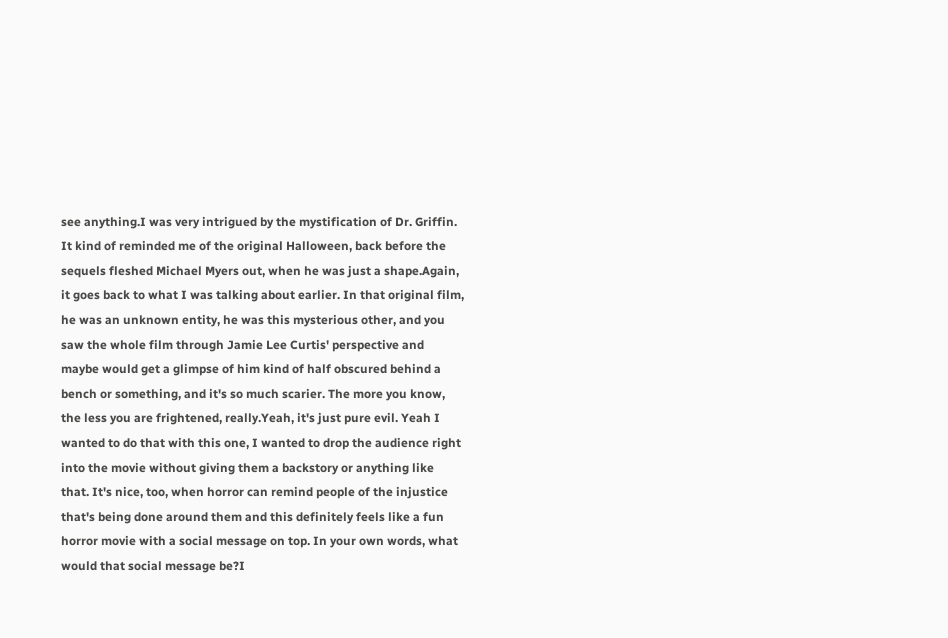see anything.I was very intrigued by the mystification of Dr. Griffin. It kind of reminded me of the original Halloween, back before the sequels fleshed Michael Myers out, when he was just a shape.Again, it goes back to what I was talking about earlier. In that original film, he was an unknown entity, he was this mysterious other, and you saw the whole film through Jamie Lee Curtis' perspective and maybe would get a glimpse of him kind of half obscured behind a bench or something, and it's so much scarier. The more you know, the less you are frightened, really.Yeah, it's just pure evil. Yeah I wanted to do that with this one, I wanted to drop the audience right into the movie without giving them a backstory or anything like that. It's nice, too, when horror can remind people of the injustice that's being done around them and this definitely feels like a fun horror movie with a social message on top. In your own words, what would that social message be?I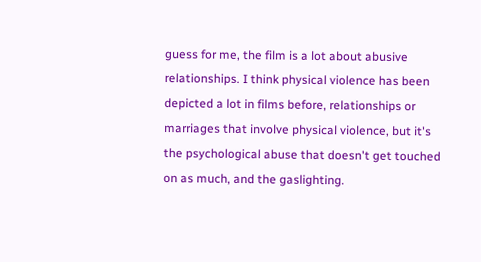guess for me, the film is a lot about abusive relationships. I think physical violence has been depicted a lot in films before, relationships or marriages that involve physical violence, but it's the psychological abuse that doesn't get touched on as much, and the gaslighting.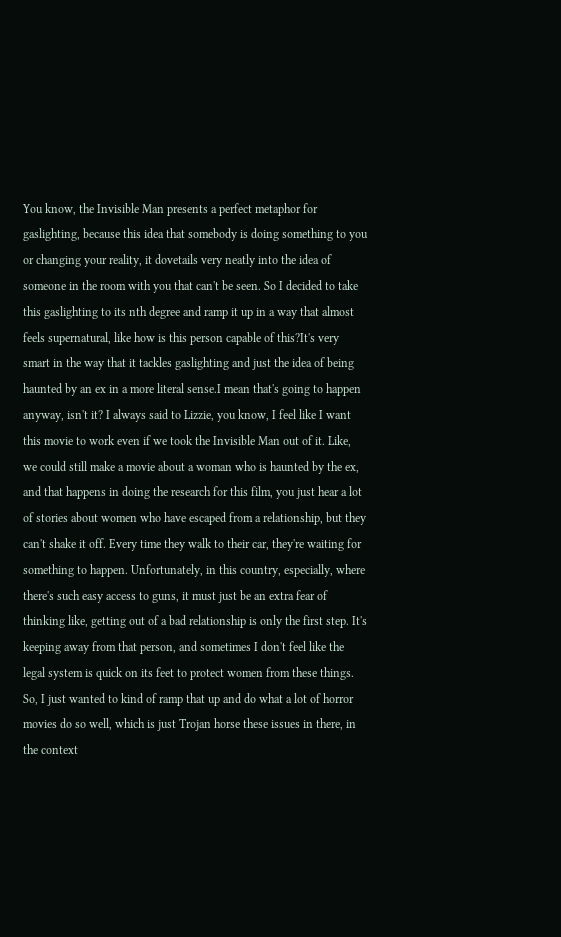You know, the Invisible Man presents a perfect metaphor for gaslighting, because this idea that somebody is doing something to you or changing your reality, it dovetails very neatly into the idea of someone in the room with you that can't be seen. So I decided to take this gaslighting to its nth degree and ramp it up in a way that almost feels supernatural, like how is this person capable of this?It's very smart in the way that it tackles gaslighting and just the idea of being haunted by an ex in a more literal sense.I mean that's going to happen anyway, isn't it? I always said to Lizzie, you know, I feel like I want this movie to work even if we took the Invisible Man out of it. Like, we could still make a movie about a woman who is haunted by the ex, and that happens in doing the research for this film, you just hear a lot of stories about women who have escaped from a relationship, but they can't shake it off. Every time they walk to their car, they're waiting for something to happen. Unfortunately, in this country, especially, where there's such easy access to guns, it must just be an extra fear of thinking like, getting out of a bad relationship is only the first step. It's keeping away from that person, and sometimes I don't feel like the legal system is quick on its feet to protect women from these things. So, I just wanted to kind of ramp that up and do what a lot of horror movies do so well, which is just Trojan horse these issues in there, in the context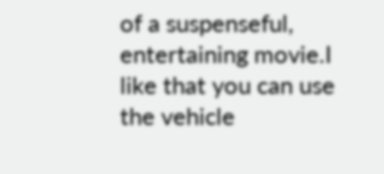of a suspenseful, entertaining movie.I like that you can use the vehicle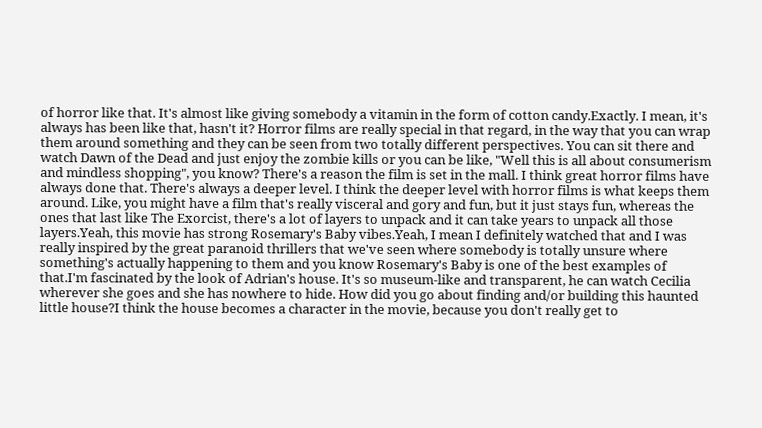of horror like that. It's almost like giving somebody a vitamin in the form of cotton candy.Exactly. I mean, it's always has been like that, hasn't it? Horror films are really special in that regard, in the way that you can wrap them around something and they can be seen from two totally different perspectives. You can sit there and watch Dawn of the Dead and just enjoy the zombie kills or you can be like, "Well this is all about consumerism and mindless shopping", you know? There's a reason the film is set in the mall. I think great horror films have always done that. There's always a deeper level. I think the deeper level with horror films is what keeps them around. Like, you might have a film that's really visceral and gory and fun, but it just stays fun, whereas the ones that last like The Exorcist, there's a lot of layers to unpack and it can take years to unpack all those layers.Yeah, this movie has strong Rosemary's Baby vibes.Yeah, I mean I definitely watched that and I was really inspired by the great paranoid thrillers that we've seen where somebody is totally unsure where something's actually happening to them and you know Rosemary's Baby is one of the best examples of that.I'm fascinated by the look of Adrian's house. It's so museum-like and transparent, he can watch Cecilia wherever she goes and she has nowhere to hide. How did you go about finding and/or building this haunted little house?I think the house becomes a character in the movie, because you don't really get to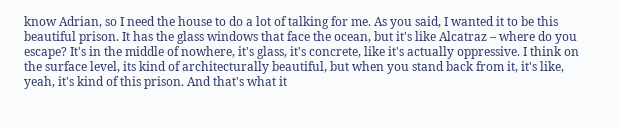know Adrian, so I need the house to do a lot of talking for me. As you said, I wanted it to be this beautiful prison. It has the glass windows that face the ocean, but it's like Alcatraz – where do you escape? It's in the middle of nowhere, it's glass, it's concrete, like it's actually oppressive. I think on the surface level, its kind of architecturally beautiful, but when you stand back from it, it's like, yeah, it's kind of this prison. And that's what it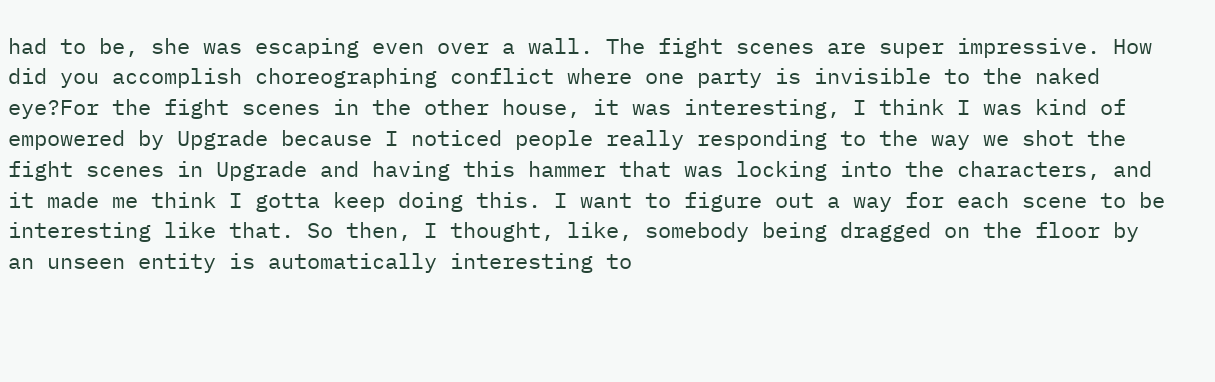had to be, she was escaping even over a wall. The fight scenes are super impressive. How did you accomplish choreographing conflict where one party is invisible to the naked eye?For the fight scenes in the other house, it was interesting, I think I was kind of empowered by Upgrade because I noticed people really responding to the way we shot the fight scenes in Upgrade and having this hammer that was locking into the characters, and it made me think I gotta keep doing this. I want to figure out a way for each scene to be interesting like that. So then, I thought, like, somebody being dragged on the floor by an unseen entity is automatically interesting to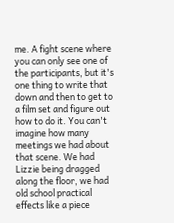me. A fight scene where you can only see one of the participants, but it's one thing to write that down and then to get to a film set and figure out how to do it. You can't imagine how many meetings we had about that scene. We had Lizzie being dragged along the floor, we had old school practical effects like a piece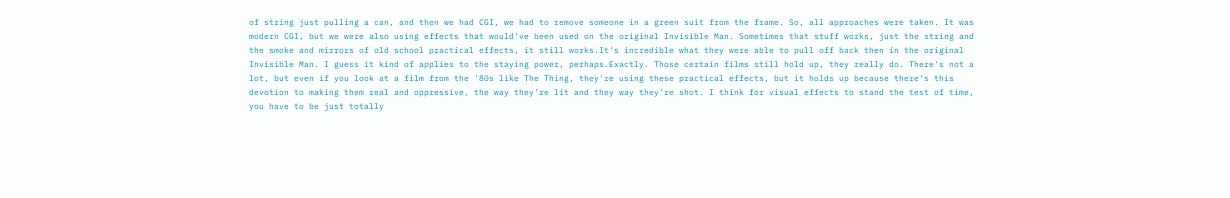of string just pulling a can, and then we had CGI, we had to remove someone in a green suit from the frame. So, all approaches were taken. It was modern CGI, but we were also using effects that would've been used on the original Invisible Man. Sometimes that stuff works, just the string and the smoke and mirrors of old school practical effects, it still works.It's incredible what they were able to pull off back then in the original Invisible Man. I guess it kind of applies to the staying power, perhaps.Exactly. Those certain films still hold up, they really do. There's not a lot, but even if you look at a film from the '80s like The Thing, they're using these practical effects, but it holds up because there's this devotion to making them real and oppressive, the way they're lit and they way they're shot. I think for visual effects to stand the test of time, you have to be just totally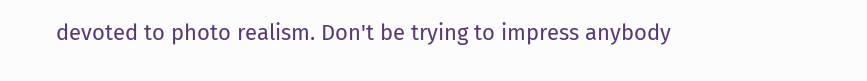devoted to photo realism. Don't be trying to impress anybody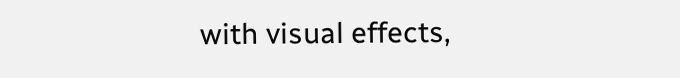with visual effects,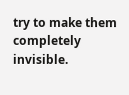try to make them completely invisible.